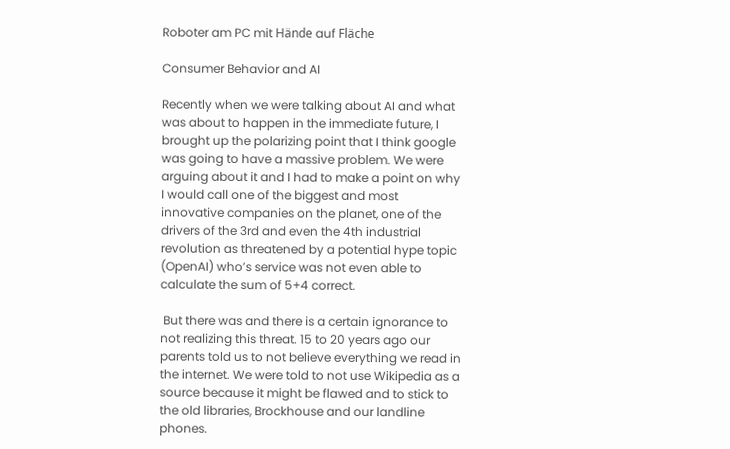Roboter am PC mit Hände auf Fläche

Consumer Behavior and AI

Recently when we were talking about AI and what was about to happen in the immediate future, I brought up the polarizing point that I think google was going to have a massive problem. We were arguing about it and I had to make a point on why I would call one of the biggest and most innovative companies on the planet, one of the drivers of the 3rd and even the 4th industrial revolution as threatened by a potential hype topic (OpenAI) who’s service was not even able to calculate the sum of 5+4 correct.

 But there was and there is a certain ignorance to not realizing this threat. 15 to 20 years ago our parents told us to not believe everything we read in the internet. We were told to not use Wikipedia as a source because it might be flawed and to stick to the old libraries, Brockhouse and our landline phones.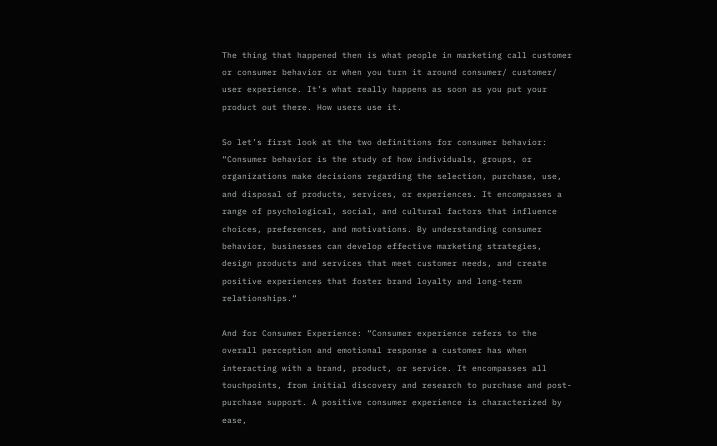The thing that happened then is what people in marketing call customer or consumer behavior or when you turn it around consumer/ customer/ user experience. It’s what really happens as soon as you put your product out there. How users use it.

So let’s first look at the two definitions for consumer behavior:
“Consumer behavior is the study of how individuals, groups, or organizations make decisions regarding the selection, purchase, use, and disposal of products, services, or experiences. It encompasses a range of psychological, social, and cultural factors that influence choices, preferences, and motivations. By understanding consumer behavior, businesses can develop effective marketing strategies, design products and services that meet customer needs, and create positive experiences that foster brand loyalty and long-term relationships.“

And for Consumer Experience: “Consumer experience refers to the overall perception and emotional response a customer has when interacting with a brand, product, or service. It encompasses all touchpoints, from initial discovery and research to purchase and post-purchase support. A positive consumer experience is characterized by ease,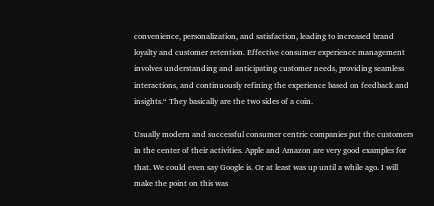convenience, personalization, and satisfaction, leading to increased brand loyalty and customer retention. Effective consumer experience management involves understanding and anticipating customer needs, providing seamless interactions, and continuously refining the experience based on feedback and insights.“ They basically are the two sides of a coin.

Usually modern and successful consumer centric companies put the customers in the center of their activities. Apple and Amazon are very good examples for that. We could even say Google is. Or at least was up until a while ago. I will make the point on this was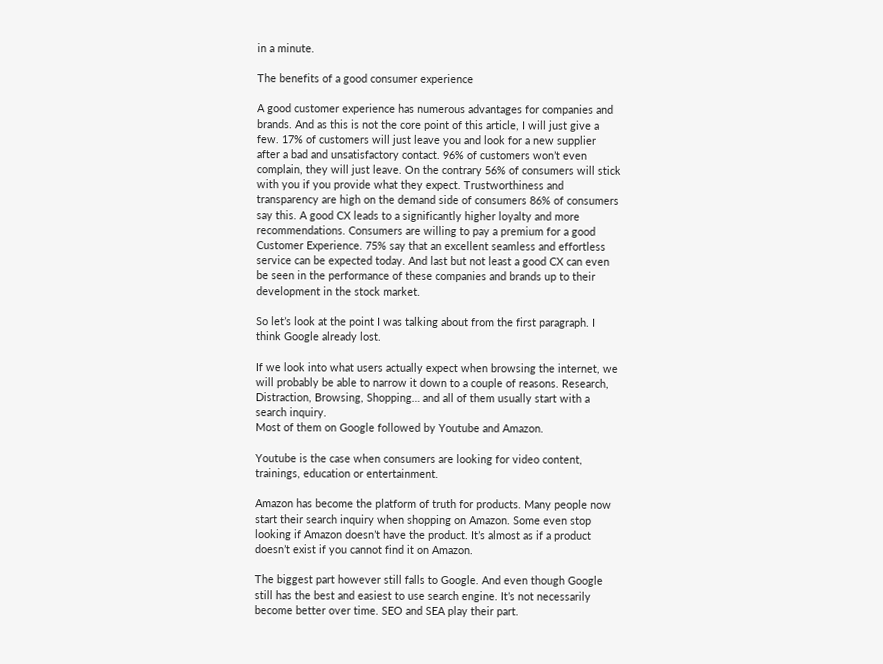in a minute.

The benefits of a good consumer experience

A good customer experience has numerous advantages for companies and brands. And as this is not the core point of this article, I will just give a few. 17% of customers will just leave you and look for a new supplier after a bad and unsatisfactory contact. 96% of customers won’t even complain, they will just leave. On the contrary 56% of consumers will stick with you if you provide what they expect. Trustworthiness and transparency are high on the demand side of consumers 86% of consumers say this. A good CX leads to a significantly higher loyalty and more recommendations. Consumers are willing to pay a premium for a good Customer Experience. 75% say that an excellent seamless and effortless service can be expected today. And last but not least a good CX can even be seen in the performance of these companies and brands up to their development in the stock market.

So let’s look at the point I was talking about from the first paragraph. I think Google already lost.

If we look into what users actually expect when browsing the internet, we will probably be able to narrow it down to a couple of reasons. Research, Distraction, Browsing, Shopping… and all of them usually start with a search inquiry.
Most of them on Google followed by Youtube and Amazon.

Youtube is the case when consumers are looking for video content, trainings, education or entertainment.

Amazon has become the platform of truth for products. Many people now start their search inquiry when shopping on Amazon. Some even stop looking if Amazon doesn’t have the product. It’s almost as if a product doesn’t exist if you cannot find it on Amazon.

The biggest part however still falls to Google. And even though Google still has the best and easiest to use search engine. It’s not necessarily become better over time. SEO and SEA play their part.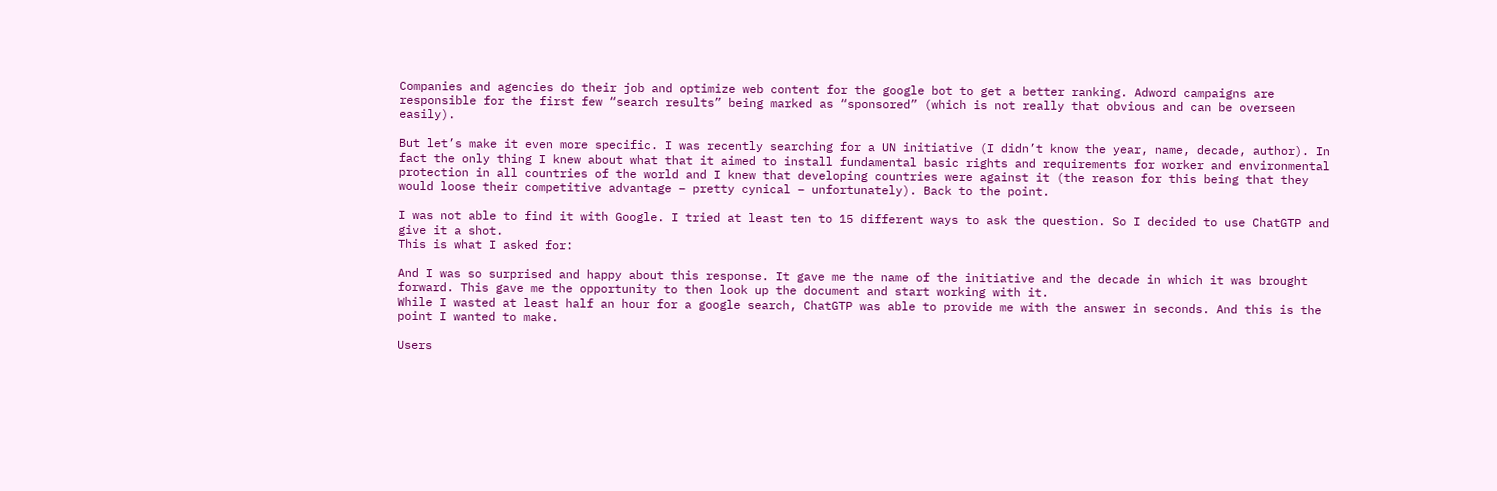Companies and agencies do their job and optimize web content for the google bot to get a better ranking. Adword campaigns are responsible for the first few “search results” being marked as “sponsored” (which is not really that obvious and can be overseen easily).

But let’s make it even more specific. I was recently searching for a UN initiative (I didn’t know the year, name, decade, author). In fact the only thing I knew about what that it aimed to install fundamental basic rights and requirements for worker and environmental protection in all countries of the world and I knew that developing countries were against it (the reason for this being that they would loose their competitive advantage – pretty cynical – unfortunately). Back to the point.

I was not able to find it with Google. I tried at least ten to 15 different ways to ask the question. So I decided to use ChatGTP and give it a shot.
This is what I asked for:

And I was so surprised and happy about this response. It gave me the name of the initiative and the decade in which it was brought forward. This gave me the opportunity to then look up the document and start working with it.
While I wasted at least half an hour for a google search, ChatGTP was able to provide me with the answer in seconds. And this is the point I wanted to make.

Users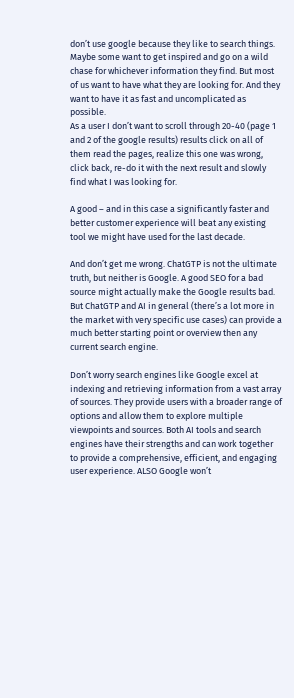don’t use google because they like to search things. Maybe some want to get inspired and go on a wild chase for whichever information they find. But most of us want to have what they are looking for. And they want to have it as fast and uncomplicated as possible.
As a user I don’t want to scroll through 20-40 (page 1 and 2 of the google results) results click on all of them read the pages, realize this one was wrong, click back, re-do it with the next result and slowly find what I was looking for.

A good – and in this case a significantly faster and better customer experience will beat any existing tool we might have used for the last decade.

And don’t get me wrong. ChatGTP is not the ultimate truth, but neither is Google. A good SEO for a bad source might actually make the Google results bad. But ChatGTP and AI in general (there’s a lot more in the market with very specific use cases) can provide a much better starting point or overview then any current search engine.

Don’t worry search engines like Google excel at indexing and retrieving information from a vast array of sources. They provide users with a broader range of options and allow them to explore multiple viewpoints and sources. Both AI tools and search engines have their strengths and can work together to provide a comprehensive, efficient, and engaging user experience. ALSO Google won’t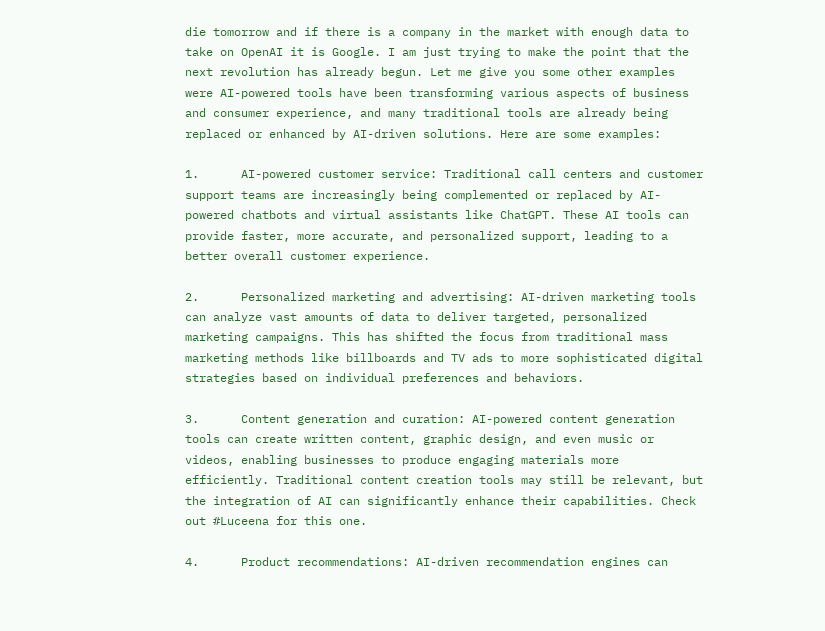die tomorrow and if there is a company in the market with enough data to take on OpenAI it is Google. I am just trying to make the point that the next revolution has already begun. Let me give you some other examples were AI-powered tools have been transforming various aspects of business and consumer experience, and many traditional tools are already being replaced or enhanced by AI-driven solutions. Here are some examples:

1.      AI-powered customer service: Traditional call centers and customer support teams are increasingly being complemented or replaced by AI-powered chatbots and virtual assistants like ChatGPT. These AI tools can provide faster, more accurate, and personalized support, leading to a better overall customer experience.

2.      Personalized marketing and advertising: AI-driven marketing tools can analyze vast amounts of data to deliver targeted, personalized marketing campaigns. This has shifted the focus from traditional mass marketing methods like billboards and TV ads to more sophisticated digital strategies based on individual preferences and behaviors.

3.      Content generation and curation: AI-powered content generation tools can create written content, graphic design, and even music or videos, enabling businesses to produce engaging materials more efficiently. Traditional content creation tools may still be relevant, but the integration of AI can significantly enhance their capabilities. Check out #Luceena for this one.

4.      Product recommendations: AI-driven recommendation engines can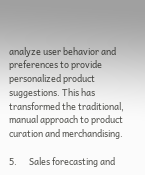analyze user behavior and preferences to provide personalized product suggestions. This has transformed the traditional, manual approach to product curation and merchandising.

5.      Sales forecasting and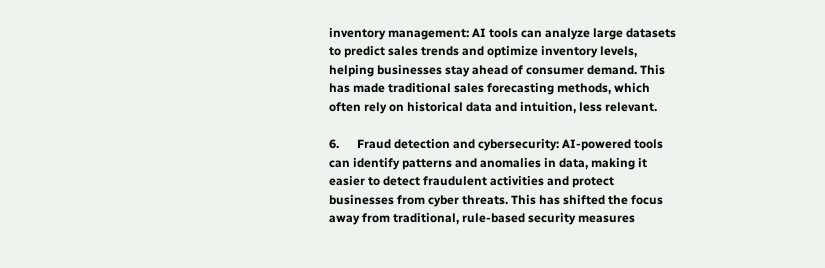inventory management: AI tools can analyze large datasets to predict sales trends and optimize inventory levels, helping businesses stay ahead of consumer demand. This has made traditional sales forecasting methods, which often rely on historical data and intuition, less relevant.

6.      Fraud detection and cybersecurity: AI-powered tools can identify patterns and anomalies in data, making it easier to detect fraudulent activities and protect businesses from cyber threats. This has shifted the focus away from traditional, rule-based security measures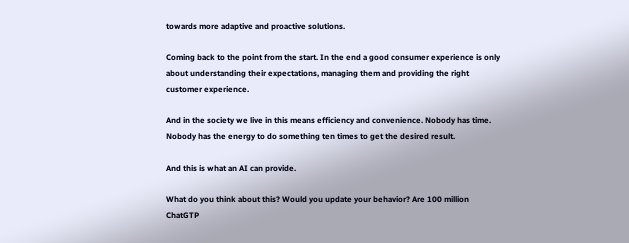towards more adaptive and proactive solutions.

Coming back to the point from the start. In the end a good consumer experience is only about understanding their expectations, managing them and providing the right customer experience.

And in the society we live in this means efficiency and convenience. Nobody has time. Nobody has the energy to do something ten times to get the desired result.

And this is what an AI can provide.

What do you think about this? Would you update your behavior? Are 100 million ChatGTP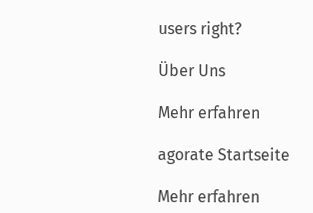users right?

Über Uns

Mehr erfahren

agorate Startseite

Mehr erfahren